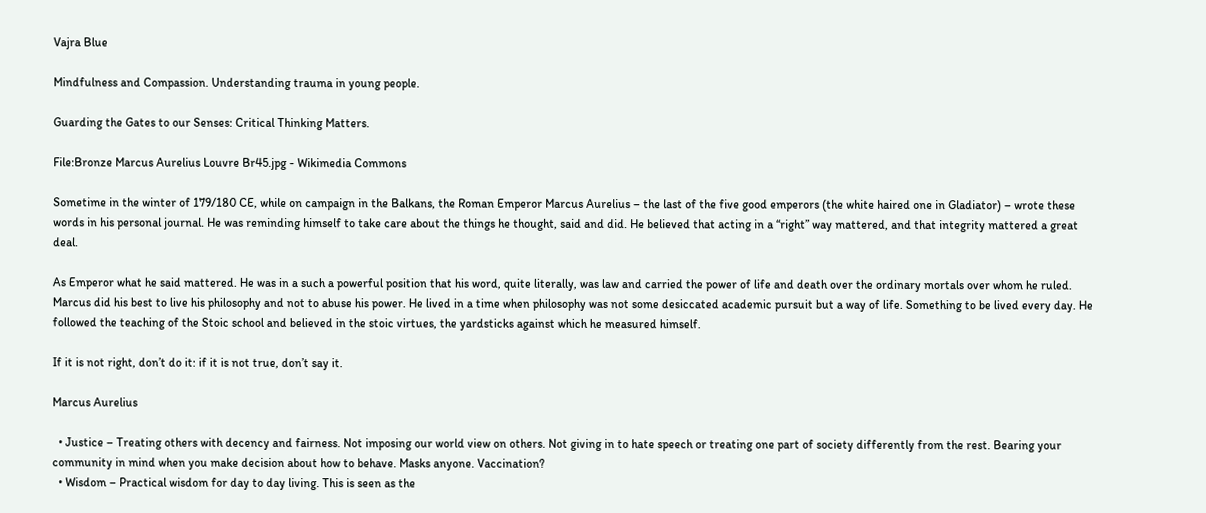Vajra Blue

Mindfulness and Compassion. Understanding trauma in young people.

Guarding the Gates to our Senses: Critical Thinking Matters.

File:Bronze Marcus Aurelius Louvre Br45.jpg - Wikimedia Commons

Sometime in the winter of 179/180 CE, while on campaign in the Balkans, the Roman Emperor Marcus Aurelius – the last of the five good emperors (the white haired one in Gladiator) – wrote these words in his personal journal. He was reminding himself to take care about the things he thought, said and did. He believed that acting in a “right” way mattered, and that integrity mattered a great deal.

As Emperor what he said mattered. He was in a such a powerful position that his word, quite literally, was law and carried the power of life and death over the ordinary mortals over whom he ruled. Marcus did his best to live his philosophy and not to abuse his power. He lived in a time when philosophy was not some desiccated academic pursuit but a way of life. Something to be lived every day. He followed the teaching of the Stoic school and believed in the stoic virtues, the yardsticks against which he measured himself.

If it is not right, don’t do it: if it is not true, don’t say it.

Marcus Aurelius

  • Justice – Treating others with decency and fairness. Not imposing our world view on others. Not giving in to hate speech or treating one part of society differently from the rest. Bearing your community in mind when you make decision about how to behave. Masks anyone. Vaccination?
  • Wisdom – Practical wisdom for day to day living. This is seen as the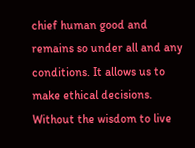chief human good and remains so under all and any conditions. It allows us to make ethical decisions. Without the wisdom to live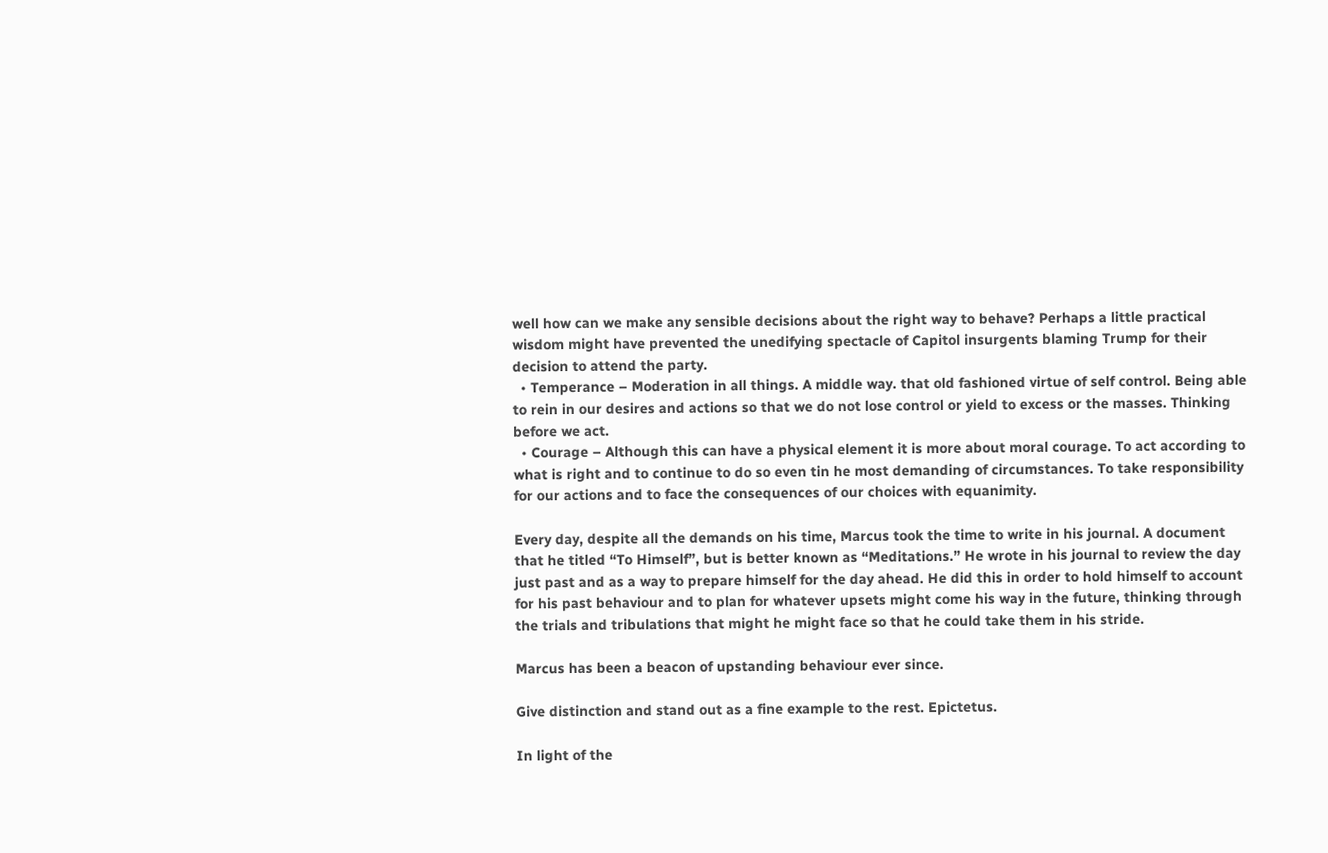well how can we make any sensible decisions about the right way to behave? Perhaps a little practical wisdom might have prevented the unedifying spectacle of Capitol insurgents blaming Trump for their decision to attend the party.
  • Temperance – Moderation in all things. A middle way. that old fashioned virtue of self control. Being able to rein in our desires and actions so that we do not lose control or yield to excess or the masses. Thinking before we act.
  • Courage – Although this can have a physical element it is more about moral courage. To act according to what is right and to continue to do so even tin he most demanding of circumstances. To take responsibility for our actions and to face the consequences of our choices with equanimity.

Every day, despite all the demands on his time, Marcus took the time to write in his journal. A document that he titled “To Himself”, but is better known as “Meditations.” He wrote in his journal to review the day just past and as a way to prepare himself for the day ahead. He did this in order to hold himself to account for his past behaviour and to plan for whatever upsets might come his way in the future, thinking through the trials and tribulations that might he might face so that he could take them in his stride.

Marcus has been a beacon of upstanding behaviour ever since.

Give distinction and stand out as a fine example to the rest. Epictetus.

In light of the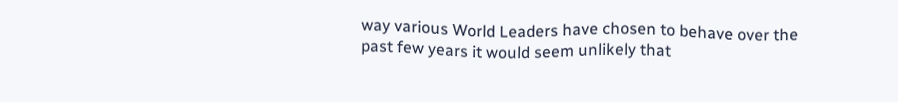way various World Leaders have chosen to behave over the past few years it would seem unlikely that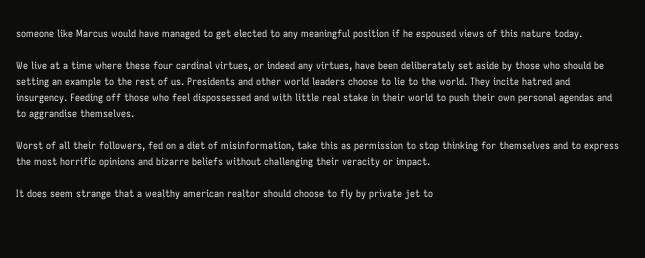someone like Marcus would have managed to get elected to any meaningful position if he espoused views of this nature today.

We live at a time where these four cardinal virtues, or indeed any virtues, have been deliberately set aside by those who should be setting an example to the rest of us. Presidents and other world leaders choose to lie to the world. They incite hatred and insurgency. Feeding off those who feel dispossessed and with little real stake in their world to push their own personal agendas and to aggrandise themselves.

Worst of all their followers, fed on a diet of misinformation, take this as permission to stop thinking for themselves and to express the most horrific opinions and bizarre beliefs without challenging their veracity or impact.

It does seem strange that a wealthy american realtor should choose to fly by private jet to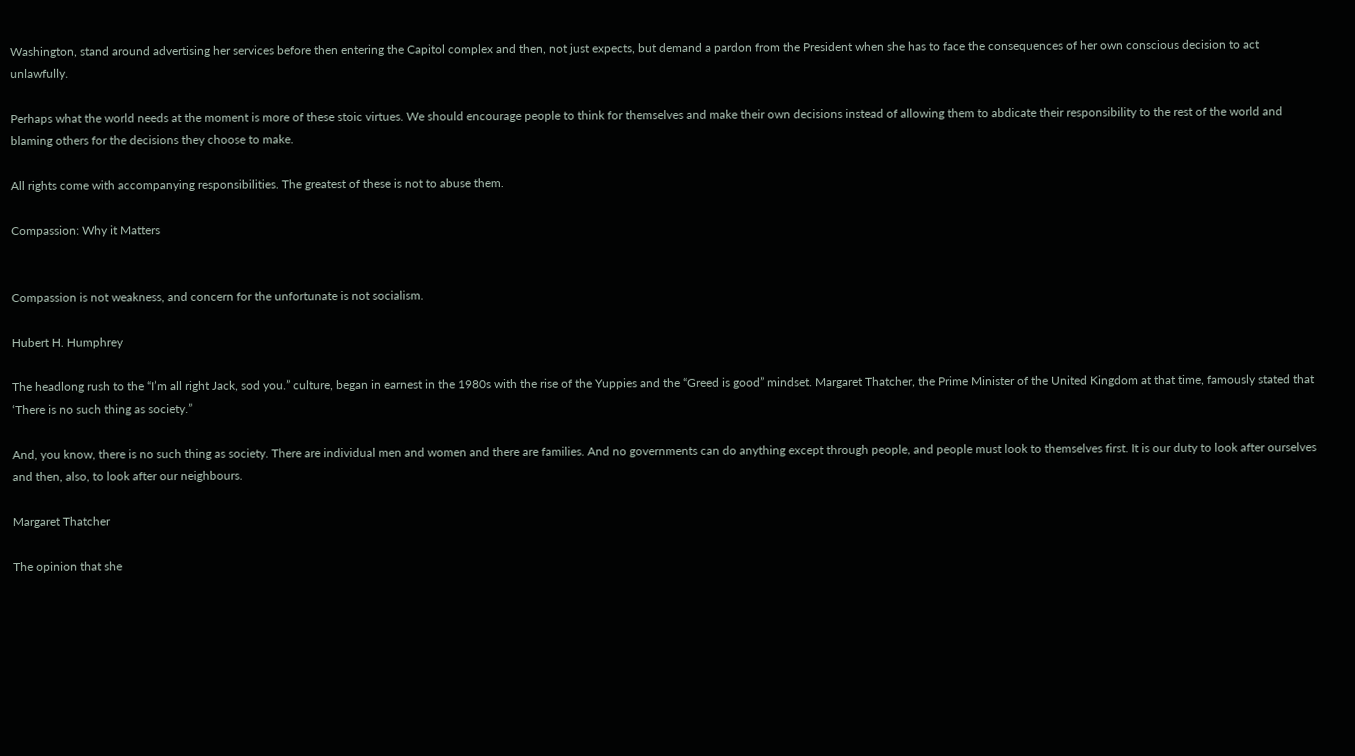Washington, stand around advertising her services before then entering the Capitol complex and then, not just expects, but demand a pardon from the President when she has to face the consequences of her own conscious decision to act unlawfully.

Perhaps what the world needs at the moment is more of these stoic virtues. We should encourage people to think for themselves and make their own decisions instead of allowing them to abdicate their responsibility to the rest of the world and blaming others for the decisions they choose to make.

All rights come with accompanying responsibilities. The greatest of these is not to abuse them.

Compassion: Why it Matters


Compassion is not weakness, and concern for the unfortunate is not socialism.

Hubert H. Humphrey

The headlong rush to the “I’m all right Jack, sod you.” culture, began in earnest in the 1980s with the rise of the Yuppies and the “Greed is good” mindset. Margaret Thatcher, the Prime Minister of the United Kingdom at that time, famously stated that ‘There is no such thing as society.”

And, you know, there is no such thing as society. There are individual men and women and there are families. And no governments can do anything except through people, and people must look to themselves first. It is our duty to look after ourselves and then, also, to look after our neighbours.

Margaret Thatcher

The opinion that she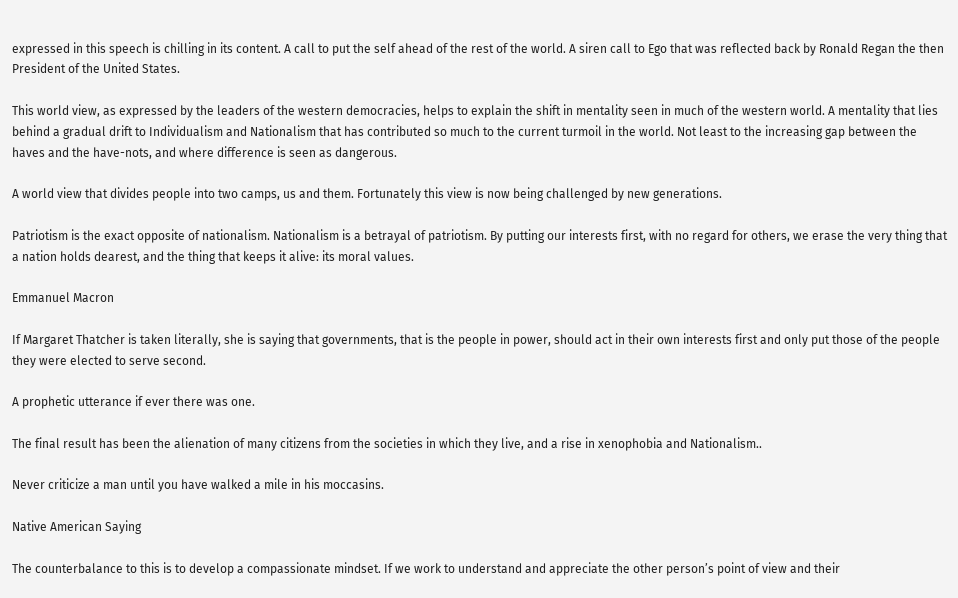expressed in this speech is chilling in its content. A call to put the self ahead of the rest of the world. A siren call to Ego that was reflected back by Ronald Regan the then President of the United States.

This world view, as expressed by the leaders of the western democracies, helps to explain the shift in mentality seen in much of the western world. A mentality that lies behind a gradual drift to Individualism and Nationalism that has contributed so much to the current turmoil in the world. Not least to the increasing gap between the haves and the have-nots, and where difference is seen as dangerous.

A world view that divides people into two camps, us and them. Fortunately this view is now being challenged by new generations.

Patriotism is the exact opposite of nationalism. Nationalism is a betrayal of patriotism. By putting our interests first, with no regard for others, we erase the very thing that a nation holds dearest, and the thing that keeps it alive: its moral values.

Emmanuel Macron

If Margaret Thatcher is taken literally, she is saying that governments, that is the people in power, should act in their own interests first and only put those of the people they were elected to serve second.

A prophetic utterance if ever there was one.

The final result has been the alienation of many citizens from the societies in which they live, and a rise in xenophobia and Nationalism..

Never criticize a man until you have walked a mile in his moccasins.

Native American Saying

The counterbalance to this is to develop a compassionate mindset. If we work to understand and appreciate the other person’s point of view and their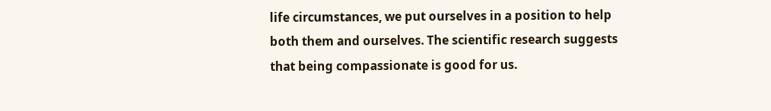life circumstances, we put ourselves in a position to help both them and ourselves. The scientific research suggests that being compassionate is good for us.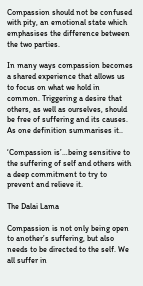Compassion should not be confused with pity, an emotional state which emphasises the difference between the two parties.

In many ways compassion becomes a shared experience that allows us to focus on what we hold in common. Triggering a desire that others, as well as ourselves, should be free of suffering and its causes. As one definition summarises it..

‘Compassion is’…being sensitive to the suffering of self and others with a deep commitment to try to prevent and relieve it.

The Dalai Lama

Compassion is not only being open to another’s suffering, but also needs to be directed to the self. We all suffer in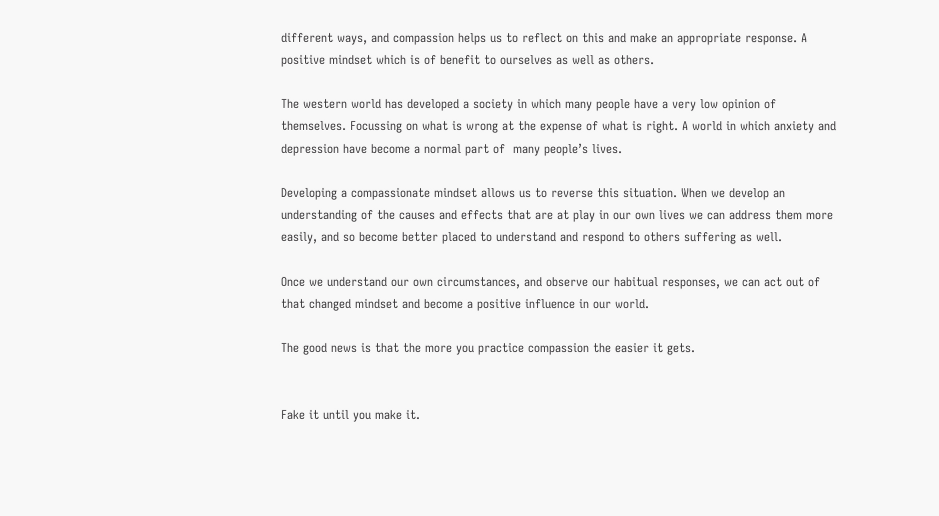different ways, and compassion helps us to reflect on this and make an appropriate response. A positive mindset which is of benefit to ourselves as well as others.

The western world has developed a society in which many people have a very low opinion of themselves. Focussing on what is wrong at the expense of what is right. A world in which anxiety and depression have become a normal part of  many people’s lives.

Developing a compassionate mindset allows us to reverse this situation. When we develop an understanding of the causes and effects that are at play in our own lives we can address them more easily, and so become better placed to understand and respond to others suffering as well.

Once we understand our own circumstances, and observe our habitual responses, we can act out of that changed mindset and become a positive influence in our world.

The good news is that the more you practice compassion the easier it gets.


Fake it until you make it.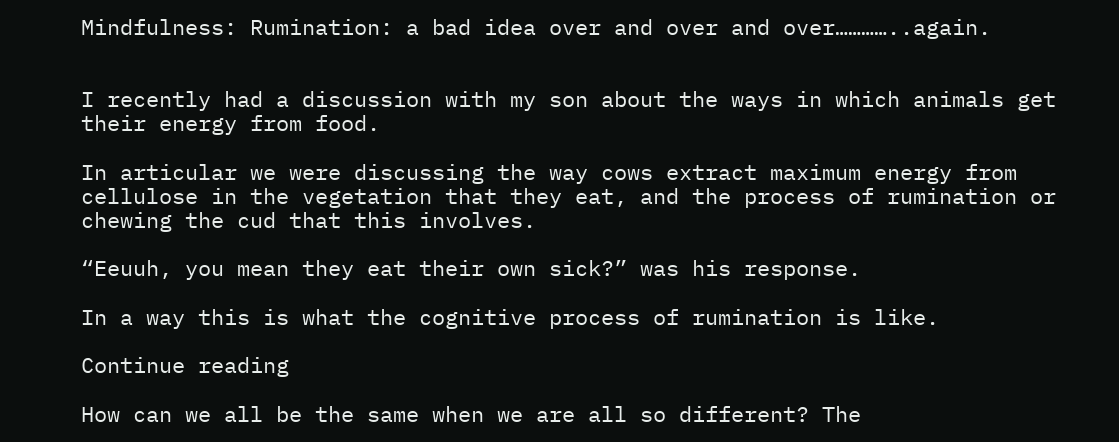Mindfulness: Rumination: a bad idea over and over and over…………..again.


I recently had a discussion with my son about the ways in which animals get their energy from food.

In articular we were discussing the way cows extract maximum energy from cellulose in the vegetation that they eat, and the process of rumination or chewing the cud that this involves.

“Eeuuh, you mean they eat their own sick?” was his response.

In a way this is what the cognitive process of rumination is like.

Continue reading

How can we all be the same when we are all so different? The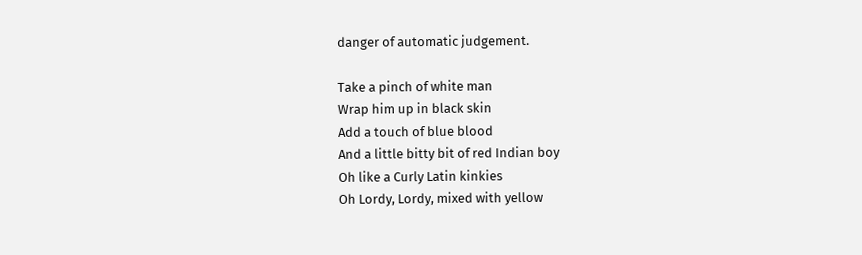danger of automatic judgement.

Take a pinch of white man
Wrap him up in black skin
Add a touch of blue blood
And a little bitty bit of red Indian boy
Oh like a Curly Latin kinkies
Oh Lordy, Lordy, mixed with yellow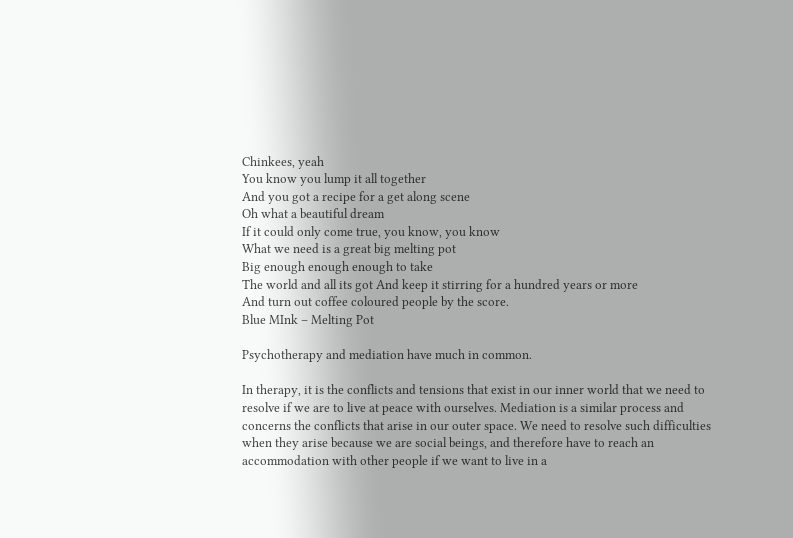Chinkees, yeah
You know you lump it all together
And you got a recipe for a get along scene
Oh what a beautiful dream
If it could only come true, you know, you know
What we need is a great big melting pot
Big enough enough enough to take
The world and all its got And keep it stirring for a hundred years or more
And turn out coffee coloured people by the score.
Blue MInk – Melting Pot

Psychotherapy and mediation have much in common.

In therapy, it is the conflicts and tensions that exist in our inner world that we need to resolve if we are to live at peace with ourselves. Mediation is a similar process and concerns the conflicts that arise in our outer space. We need to resolve such difficulties when they arise because we are social beings, and therefore have to reach an accommodation with other people if we want to live in a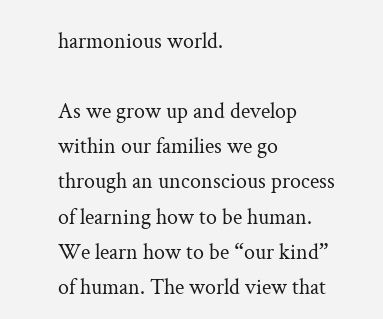harmonious world.

As we grow up and develop within our families we go through an unconscious process of learning how to be human. We learn how to be “our kind” of human. The world view that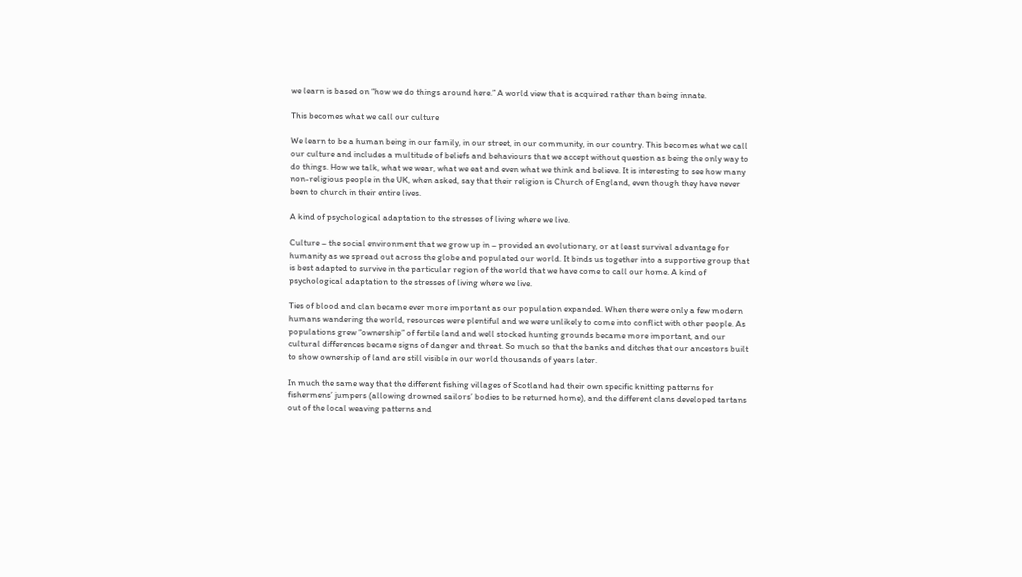we learn is based on “how we do things around here.” A world view that is acquired rather than being innate.

This becomes what we call our culture

We learn to be a human being in our family, in our street, in our community, in our country. This becomes what we call our culture and includes a multitude of beliefs and behaviours that we accept without question as being the only way to do things. How we talk, what we wear, what we eat and even what we think and believe. It is interesting to see how many non-religious people in the UK, when asked, say that their religion is Church of England, even though they have never been to church in their entire lives.

A kind of psychological adaptation to the stresses of living where we live.

Culture – the social environment that we grow up in – provided an evolutionary, or at least survival advantage for humanity as we spread out across the globe and populated our world. It binds us together into a supportive group that is best adapted to survive in the particular region of the world that we have come to call our home. A kind of psychological adaptation to the stresses of living where we live.

Ties of blood and clan became ever more important as our population expanded. When there were only a few modern humans wandering the world, resources were plentiful and we were unlikely to come into conflict with other people. As populations grew “ownership” of fertile land and well stocked hunting grounds became more important, and our cultural differences became signs of danger and threat. So much so that the banks and ditches that our ancestors built to show ownership of land are still visible in our world thousands of years later.

In much the same way that the different fishing villages of Scotland had their own specific knitting patterns for fishermens’ jumpers (allowing drowned sailors’ bodies to be returned home), and the different clans developed tartans out of the local weaving patterns and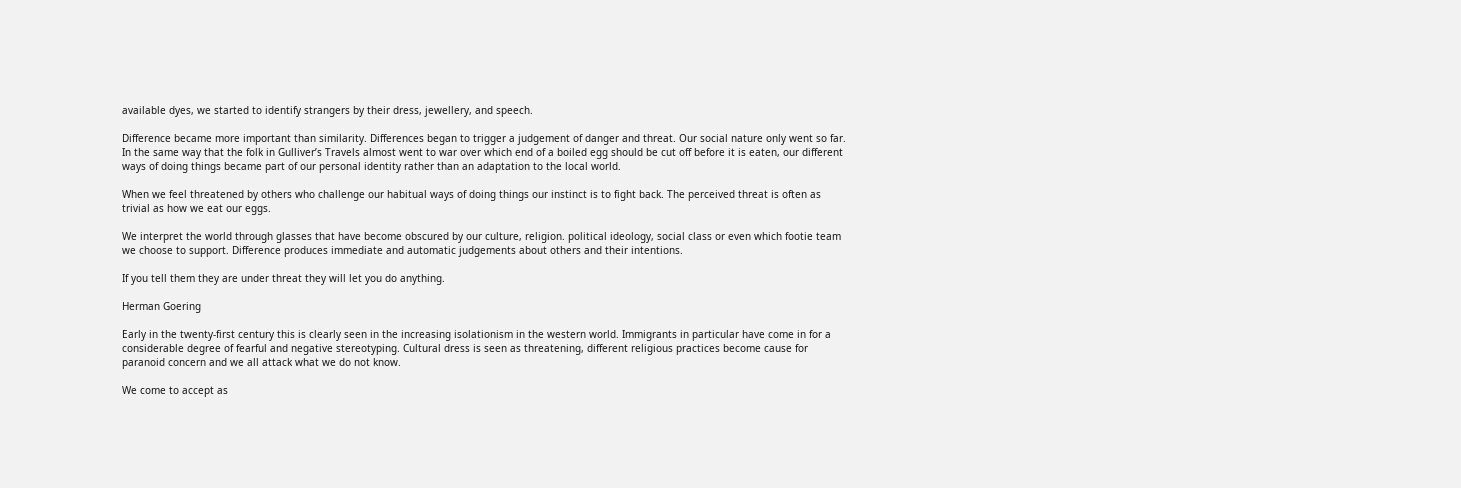available dyes, we started to identify strangers by their dress, jewellery, and speech.

Difference became more important than similarity. Differences began to trigger a judgement of danger and threat. Our social nature only went so far. In the same way that the folk in Gulliver’s Travels almost went to war over which end of a boiled egg should be cut off before it is eaten, our different ways of doing things became part of our personal identity rather than an adaptation to the local world.

When we feel threatened by others who challenge our habitual ways of doing things our instinct is to fight back. The perceived threat is often as trivial as how we eat our eggs.

We interpret the world through glasses that have become obscured by our culture, religion. political ideology, social class or even which footie team we choose to support. Difference produces immediate and automatic judgements about others and their intentions.

If you tell them they are under threat they will let you do anything.

Herman Goering

Early in the twenty-first century this is clearly seen in the increasing isolationism in the western world. Immigrants in particular have come in for a considerable degree of fearful and negative stereotyping. Cultural dress is seen as threatening, different religious practices become cause for paranoid concern and we all attack what we do not know.

We come to accept as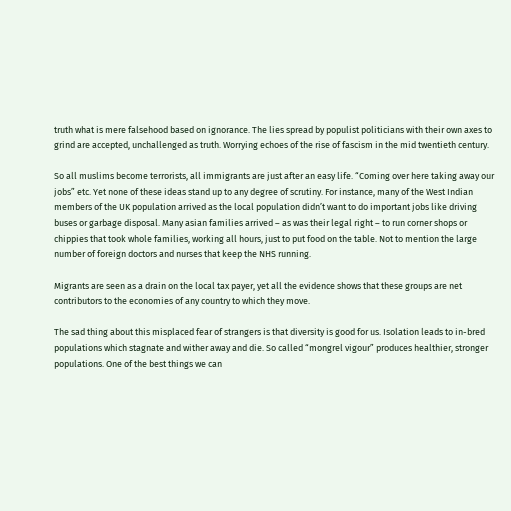truth what is mere falsehood based on ignorance. The lies spread by populist politicians with their own axes to grind are accepted, unchallenged as truth. Worrying echoes of the rise of fascism in the mid twentieth century.

So all muslims become terrorists, all immigrants are just after an easy life. “Coming over here taking away our jobs” etc. Yet none of these ideas stand up to any degree of scrutiny. For instance, many of the West Indian members of the UK population arrived as the local population didn’t want to do important jobs like driving buses or garbage disposal. Many asian families arrived – as was their legal right – to run corner shops or chippies that took whole families, working all hours, just to put food on the table. Not to mention the large number of foreign doctors and nurses that keep the NHS running.

Migrants are seen as a drain on the local tax payer, yet all the evidence shows that these groups are net contributors to the economies of any country to which they move.

The sad thing about this misplaced fear of strangers is that diversity is good for us. Isolation leads to in-bred populations which stagnate and wither away and die. So called “mongrel vigour” produces healthier, stronger populations. One of the best things we can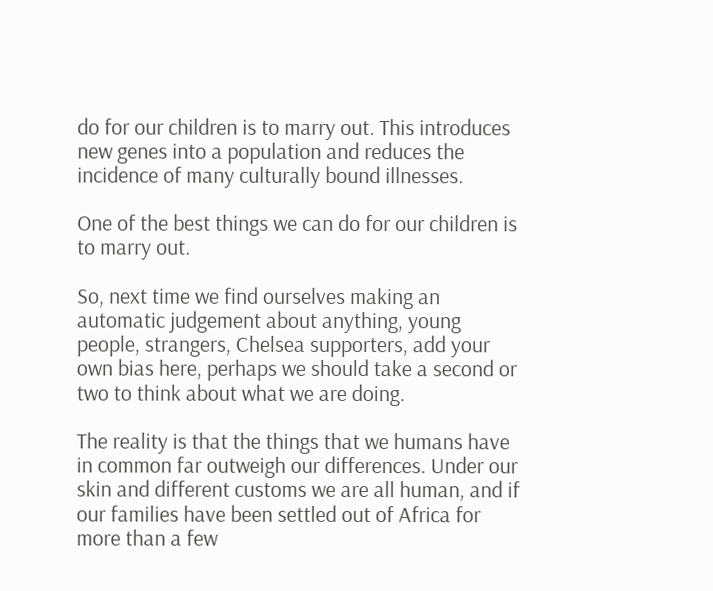do for our children is to marry out. This introduces new genes into a population and reduces the incidence of many culturally bound illnesses.

One of the best things we can do for our children is to marry out.

So, next time we find ourselves making an automatic judgement about anything, young people, strangers, Chelsea supporters, add your own bias here, perhaps we should take a second or two to think about what we are doing.

The reality is that the things that we humans have in common far outweigh our differences. Under our skin and different customs we are all human, and if our families have been settled out of Africa for more than a few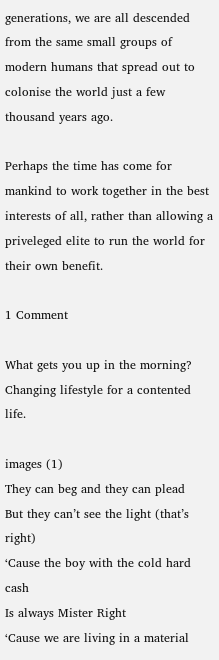generations, we are all descended from the same small groups of modern humans that spread out to colonise the world just a few thousand years ago.

Perhaps the time has come for mankind to work together in the best interests of all, rather than allowing a priveleged elite to run the world for their own benefit.

1 Comment

What gets you up in the morning? Changing lifestyle for a contented life.

images (1)
They can beg and they can plead
But they can’t see the light (that’s right)
‘Cause the boy with the cold hard cash
Is always Mister Right
‘Cause we are living in a material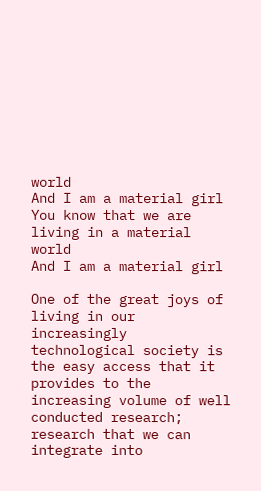world
And I am a material girl
You know that we are living in a material world
And I am a material girl

One of the great joys of living in our increasingly technological society is the easy access that it provides to the increasing volume of well conducted research; research that we can integrate into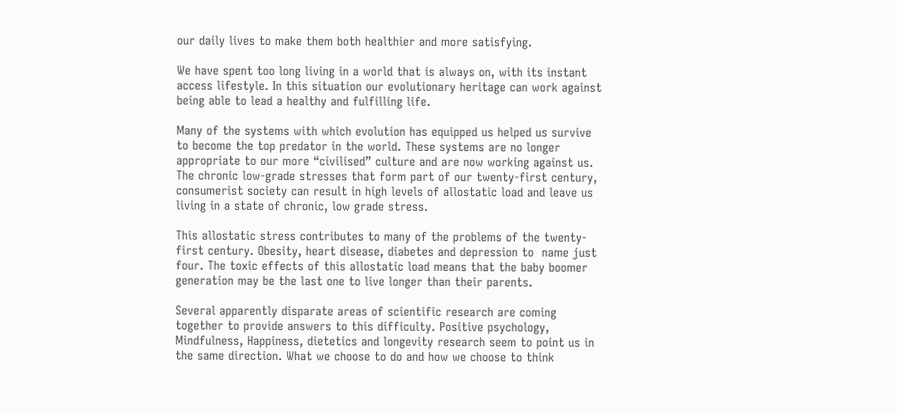our daily lives to make them both healthier and more satisfying.

We have spent too long living in a world that is always on, with its instant access lifestyle. In this situation our evolutionary heritage can work against being able to lead a healthy and fulfilling life.

Many of the systems with which evolution has equipped us helped us survive to become the top predator in the world. These systems are no longer appropriate to our more “civilised” culture and are now working against us. The chronic low-grade stresses that form part of our twenty-first century, consumerist society can result in high levels of allostatic load and leave us living in a state of chronic, low grade stress.

This allostatic stress contributes to many of the problems of the twenty-first century. Obesity, heart disease, diabetes and depression to  name just four. The toxic effects of this allostatic load means that the baby boomer generation may be the last one to live longer than their parents.

Several apparently disparate areas of scientific research are coming together to provide answers to this difficulty. Positive psychology, Mindfulness, Happiness, dietetics and longevity research seem to point us in the same direction. What we choose to do and how we choose to think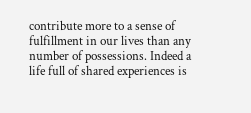contribute more to a sense of fulfillment in our lives than any number of possessions. Indeed a life full of shared experiences is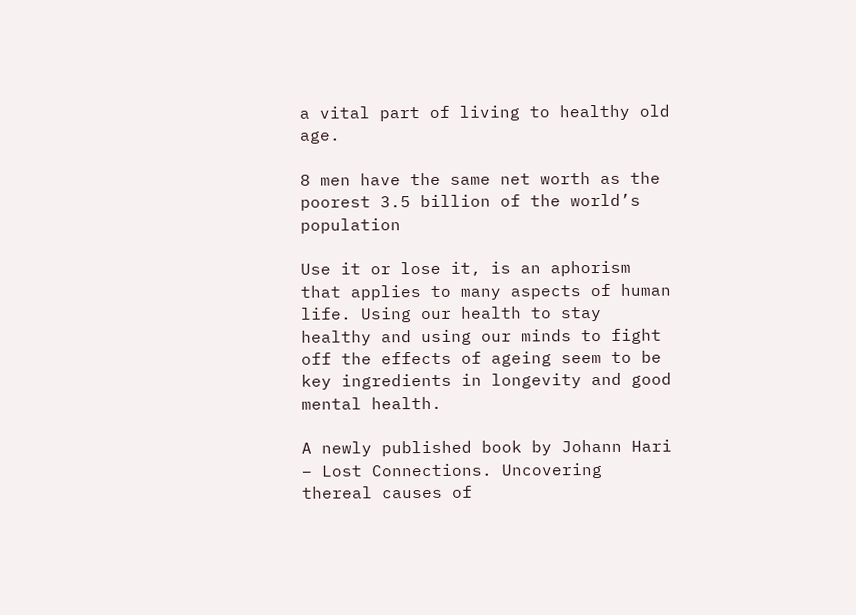a vital part of living to healthy old age.

8 men have the same net worth as the poorest 3.5 billion of the world’s population

Use it or lose it, is an aphorism that applies to many aspects of human life. Using our health to stay healthy and using our minds to fight off the effects of ageing seem to be key ingredients in longevity and good mental health.

A newly published book by Johann Hari – Lost Connections. Uncovering thereal causes of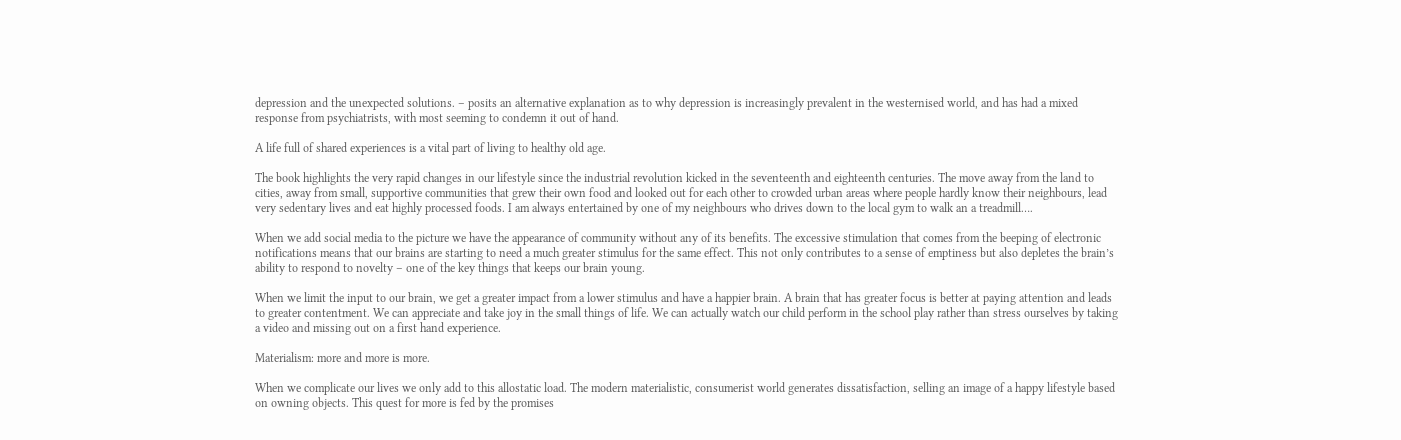depression and the unexpected solutions. – posits an alternative explanation as to why depression is increasingly prevalent in the westernised world, and has had a mixed response from psychiatrists, with most seeming to condemn it out of hand.

A life full of shared experiences is a vital part of living to healthy old age.

The book highlights the very rapid changes in our lifestyle since the industrial revolution kicked in the seventeenth and eighteenth centuries. The move away from the land to cities, away from small, supportive communities that grew their own food and looked out for each other to crowded urban areas where people hardly know their neighbours, lead very sedentary lives and eat highly processed foods. I am always entertained by one of my neighbours who drives down to the local gym to walk an a treadmill….

When we add social media to the picture we have the appearance of community without any of its benefits. The excessive stimulation that comes from the beeping of electronic notifications means that our brains are starting to need a much greater stimulus for the same effect. This not only contributes to a sense of emptiness but also depletes the brain’s ability to respond to novelty – one of the key things that keeps our brain young.

When we limit the input to our brain, we get a greater impact from a lower stimulus and have a happier brain. A brain that has greater focus is better at paying attention and leads to greater contentment. We can appreciate and take joy in the small things of life. We can actually watch our child perform in the school play rather than stress ourselves by taking a video and missing out on a first hand experience.

Materialism: more and more is more.

When we complicate our lives we only add to this allostatic load. The modern materialistic, consumerist world generates dissatisfaction, selling an image of a happy lifestyle based on owning objects. This quest for more is fed by the promises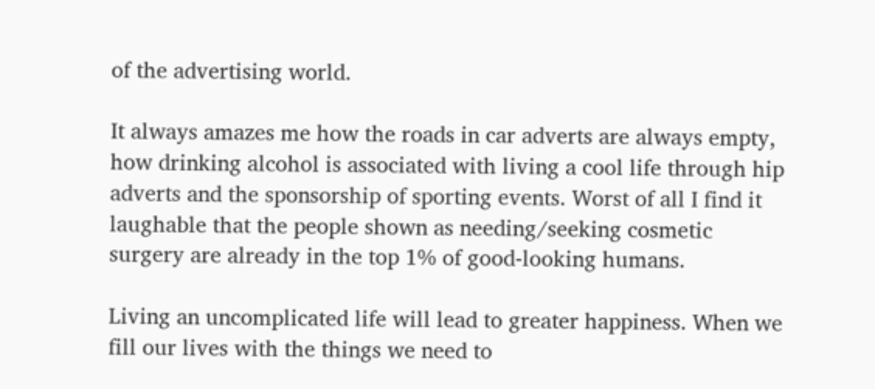of the advertising world.

It always amazes me how the roads in car adverts are always empty, how drinking alcohol is associated with living a cool life through hip adverts and the sponsorship of sporting events. Worst of all I find it laughable that the people shown as needing/seeking cosmetic surgery are already in the top 1% of good-looking humans.

Living an uncomplicated life will lead to greater happiness. When we fill our lives with the things we need to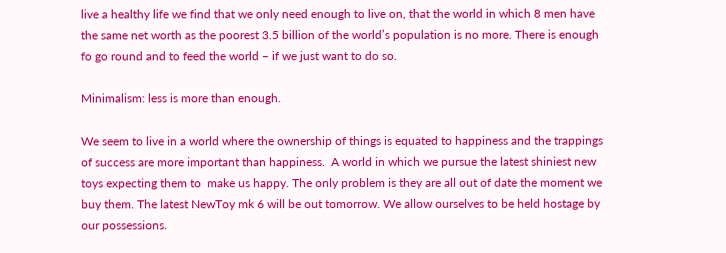live a healthy life we find that we only need enough to live on, that the world in which 8 men have the same net worth as the poorest 3.5 billion of the world’s population is no more. There is enough fo go round and to feed the world – if we just want to do so.

Minimalism: less is more than enough.

We seem to live in a world where the ownership of things is equated to happiness and the trappings of success are more important than happiness.  A world in which we pursue the latest shiniest new toys expecting them to  make us happy. The only problem is they are all out of date the moment we buy them. The latest NewToy mk 6 will be out tomorrow. We allow ourselves to be held hostage by our possessions.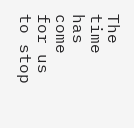The time has come for us to stop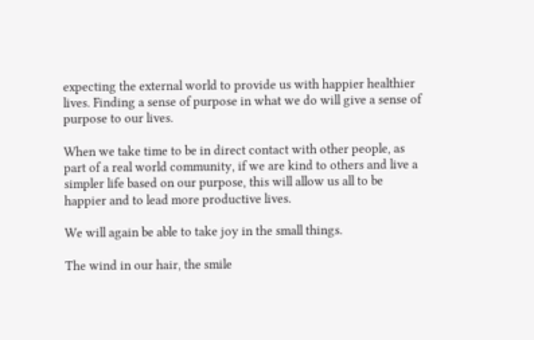expecting the external world to provide us with happier healthier lives. Finding a sense of purpose in what we do will give a sense of purpose to our lives.

When we take time to be in direct contact with other people, as part of a real world community, if we are kind to others and live a simpler life based on our purpose, this will allow us all to be happier and to lead more productive lives.

We will again be able to take joy in the small things.

The wind in our hair, the smile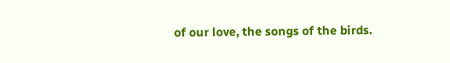of our love, the songs of the birds.